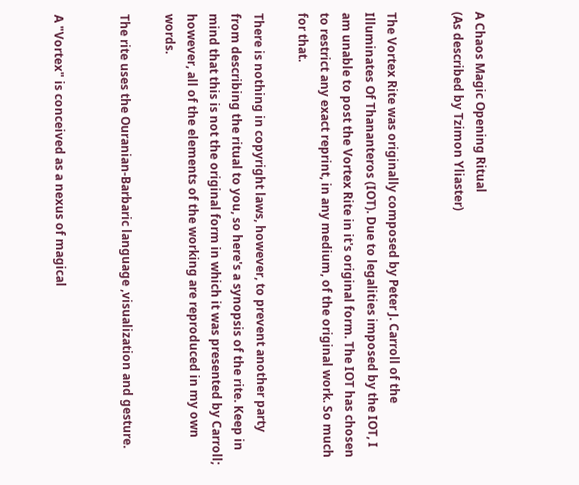A Chaos Magic Opening Ritual
(As described by Tzimon Yliaster)


The Vortex Rite was originally composed by Peter J. Carroll of the Illuminates Of Thananteros (IOT). Due to legalities imposed by the IOT, I am unable to post the Vortex Rite in it's original form. The IOT has chosen to restrict any exact reprint, in any medium, of the original work. So much for that.

There is nothing in copyright laws, however, to prevent another party from describing the ritual to you, so here's a synopsis of the rite. Keep in mind that this is not the original form in which it was presented by Carroll; however, all of the elements of the working are reproduced in my own words.

The rite uses the Ouranian-Barbaric language ,visualization and gesture.


A "Vortex" is conceived as a nexus of magical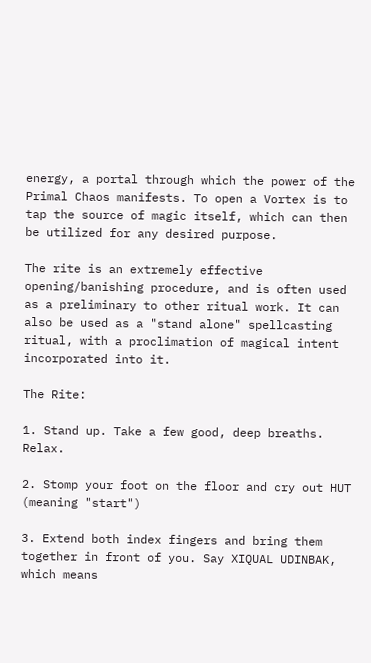energy, a portal through which the power of the Primal Chaos manifests. To open a Vortex is to tap the source of magic itself, which can then be utilized for any desired purpose.

The rite is an extremely effective opening/banishing procedure, and is often used as a preliminary to other ritual work. It can also be used as a "stand alone" spellcasting ritual, with a proclimation of magical intent incorporated into it.

The Rite:

1. Stand up. Take a few good, deep breaths. Relax.

2. Stomp your foot on the floor and cry out HUT (meaning "start")

3. Extend both index fingers and bring them together in front of you. Say XIQUAL UDINBAK, which means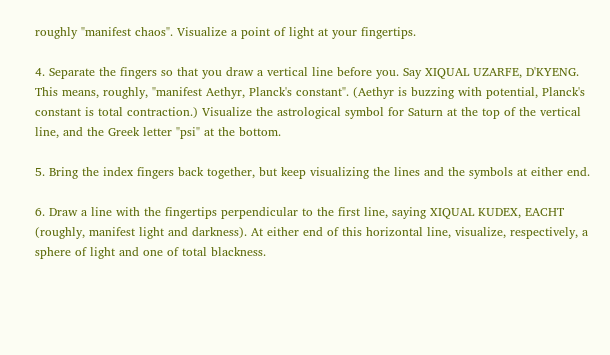roughly "manifest chaos". Visualize a point of light at your fingertips.

4. Separate the fingers so that you draw a vertical line before you. Say XIQUAL UZARFE, D'KYENG. This means, roughly, "manifest Aethyr, Planck's constant". (Aethyr is buzzing with potential, Planck's constant is total contraction.) Visualize the astrological symbol for Saturn at the top of the vertical line, and the Greek letter "psi" at the bottom.

5. Bring the index fingers back together, but keep visualizing the lines and the symbols at either end.

6. Draw a line with the fingertips perpendicular to the first line, saying XIQUAL KUDEX, EACHT (roughly, manifest light and darkness). At either end of this horizontal line, visualize, respectively, a sphere of light and one of total blackness.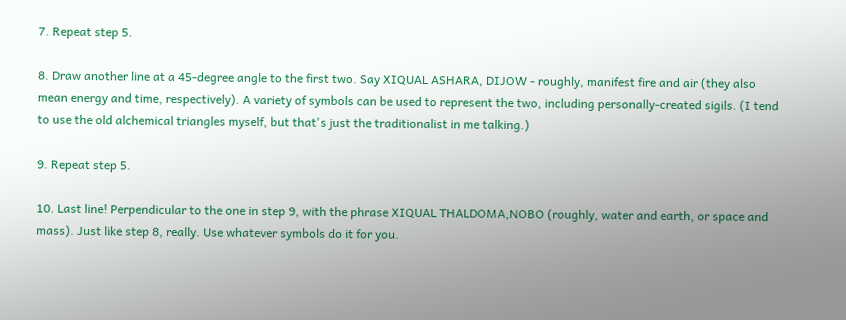7. Repeat step 5.

8. Draw another line at a 45-degree angle to the first two. Say XIQUAL ASHARA, DIJOW - roughly, manifest fire and air (they also mean energy and time, respectively). A variety of symbols can be used to represent the two, including personally-created sigils. (I tend to use the old alchemical triangles myself, but that's just the traditionalist in me talking.)

9. Repeat step 5.

10. Last line! Perpendicular to the one in step 9, with the phrase XIQUAL THALDOMA,NOBO (roughly, water and earth, or space and mass). Just like step 8, really. Use whatever symbols do it for you.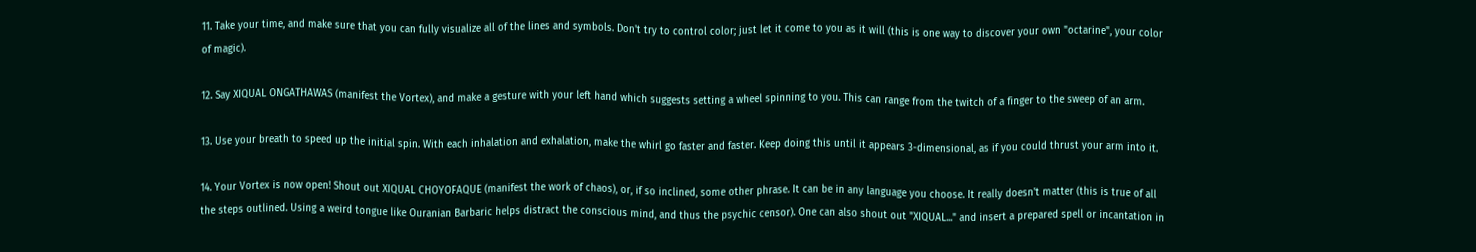11. Take your time, and make sure that you can fully visualize all of the lines and symbols. Don't try to control color; just let it come to you as it will (this is one way to discover your own "octarine", your color of magic).

12. Say XIQUAL ONGATHAWAS (manifest the Vortex), and make a gesture with your left hand which suggests setting a wheel spinning to you. This can range from the twitch of a finger to the sweep of an arm.

13. Use your breath to speed up the initial spin. With each inhalation and exhalation, make the whirl go faster and faster. Keep doing this until it appears 3-dimensional, as if you could thrust your arm into it.

14. Your Vortex is now open! Shout out XIQUAL CHOYOFAQUE (manifest the work of chaos), or, if so inclined, some other phrase. It can be in any language you choose. It really doesn't matter (this is true of all the steps outlined. Using a weird tongue like Ouranian Barbaric helps distract the conscious mind, and thus the psychic censor). One can also shout out "XIQUAL..." and insert a prepared spell or incantation in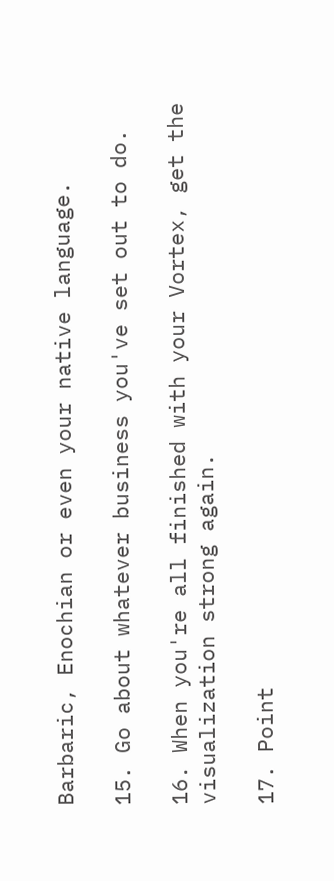Barbaric, Enochian or even your native language.

15. Go about whatever business you've set out to do.

16. When you're all finished with your Vortex, get the visualization strong again.

17. Point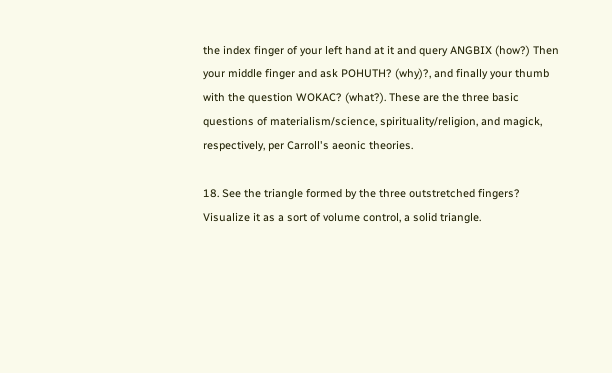the index finger of your left hand at it and query ANGBIX (how?) Then your middle finger and ask POHUTH? (why)?, and finally your thumb with the question WOKAC? (what?). These are the three basic questions of materialism/science, spirituality/religion, and magick, respectively, per Carroll's aeonic theories.

18. See the triangle formed by the three outstretched fingers? Visualize it as a sort of volume control, a solid triangle.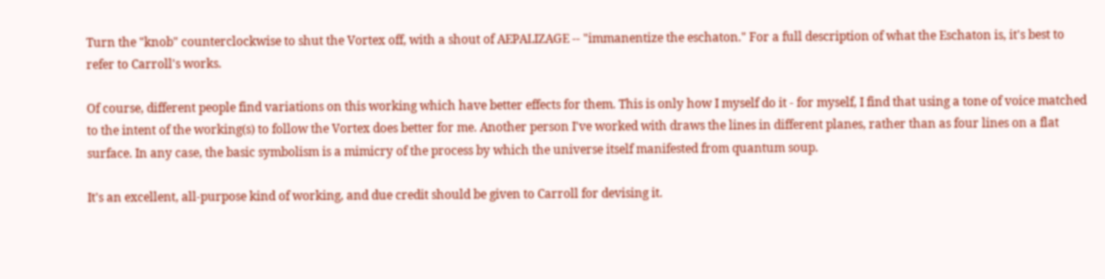Turn the "knob" counterclockwise to shut the Vortex off, with a shout of AEPALIZAGE -- "immanentize the eschaton." For a full description of what the Eschaton is, it's best to refer to Carroll's works.

Of course, different people find variations on this working which have better effects for them. This is only how I myself do it - for myself, I find that using a tone of voice matched to the intent of the working(s) to follow the Vortex does better for me. Another person I've worked with draws the lines in different planes, rather than as four lines on a flat surface. In any case, the basic symbolism is a mimicry of the process by which the universe itself manifested from quantum soup.

It's an excellent, all-purpose kind of working, and due credit should be given to Carroll for devising it.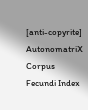[anti-copyrite] AutonomatriX
Corpus Fecundi Index